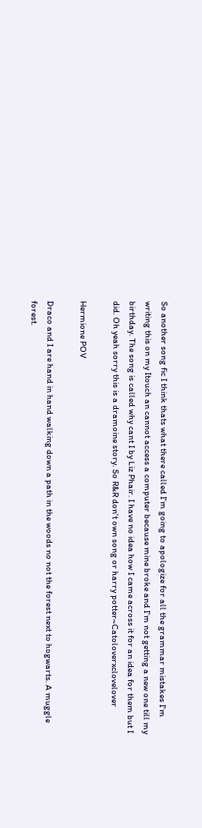So another song fic I think thats what there called I'm going to apologize for all the grammar mistakes I'm writing this on my Itouch an cannot access a computer because mine broke and I'm not getting a new one till my birthday. The song is called why cant I by Liz Phair. I have no idea how I came across it for an idea for them but I did. Oh yeah sorry this is a dramoine story. So R&R don't own song or harry potter~Catoloverxclovelover

Hermione POV

Draco and I are hand in hand walking down a path in the woods no not the forest next to hogwarts. A muggle forest.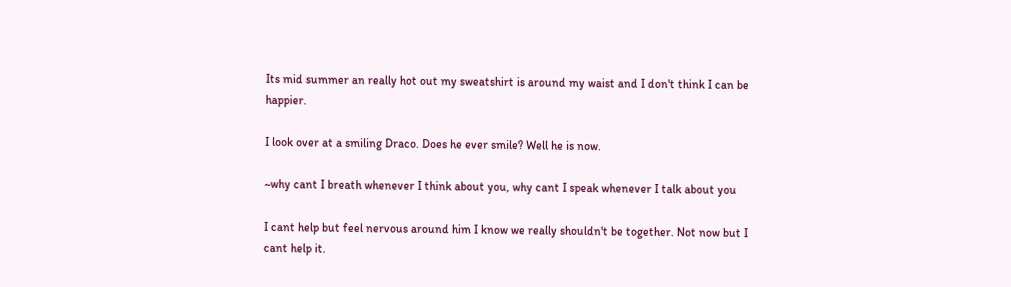Its mid summer an really hot out my sweatshirt is around my waist and I don't think I can be happier.

I look over at a smiling Draco. Does he ever smile? Well he is now.

~why cant I breath whenever I think about you, why cant I speak whenever I talk about you

I cant help but feel nervous around him I know we really shouldn't be together. Not now but I cant help it.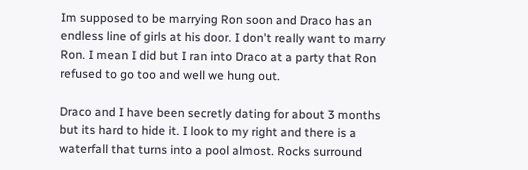Im supposed to be marrying Ron soon and Draco has an endless line of girls at his door. I don't really want to marry Ron. I mean I did but I ran into Draco at a party that Ron refused to go too and well we hung out.

Draco and I have been secretly dating for about 3 months but its hard to hide it. I look to my right and there is a waterfall that turns into a pool almost. Rocks surround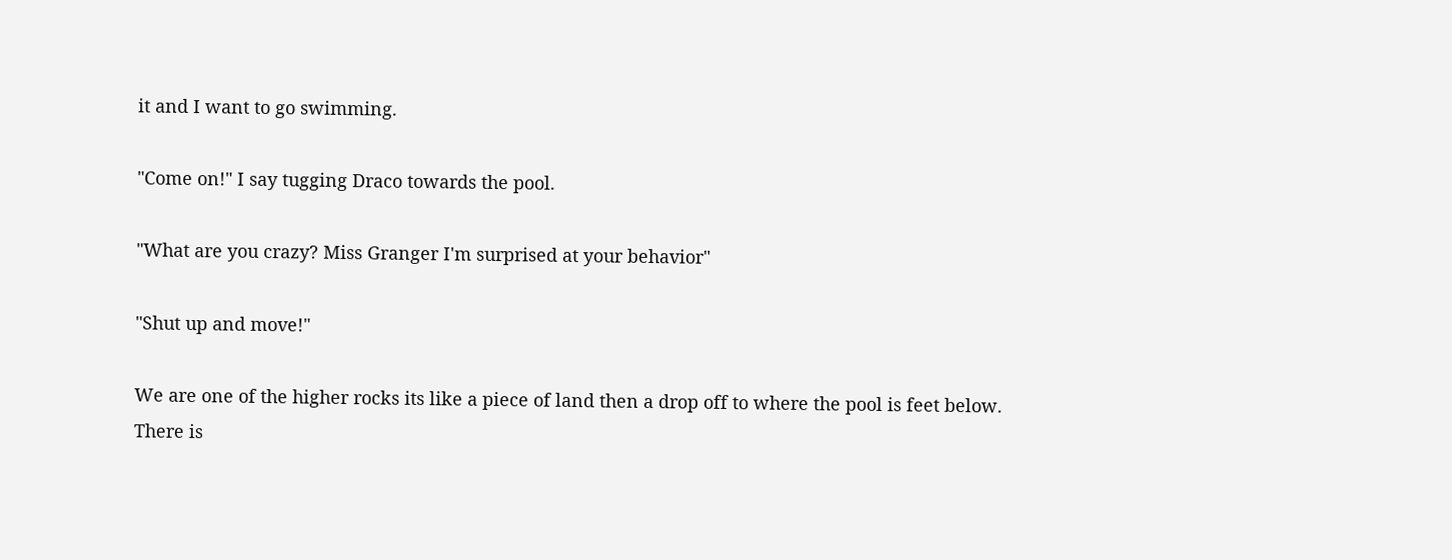it and I want to go swimming.

"Come on!" I say tugging Draco towards the pool.

"What are you crazy? Miss Granger I'm surprised at your behavior"

"Shut up and move!"

We are one of the higher rocks its like a piece of land then a drop off to where the pool is feet below. There is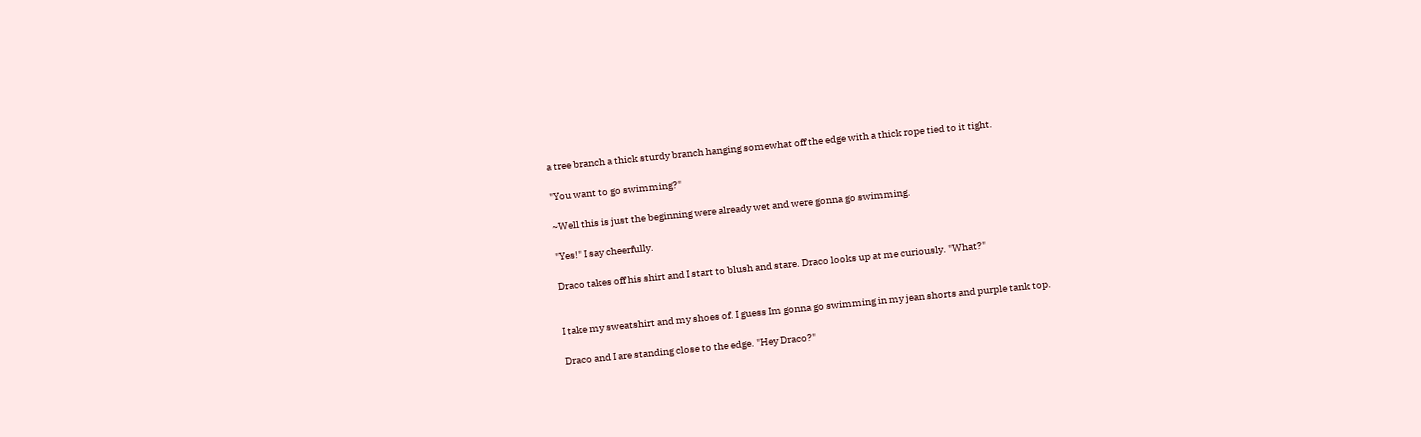a tree branch a thick sturdy branch hanging somewhat off the edge with a thick rope tied to it tight.

"You want to go swimming?"

~Well this is just the beginning were already wet and were gonna go swimming.

"Yes!" I say cheerfully.

Draco takes off his shirt and I start to blush and stare. Draco looks up at me curiously. "What?"


I take my sweatshirt and my shoes of. I guess Im gonna go swimming in my jean shorts and purple tank top.

Draco and I are standing close to the edge. "Hey Draco?"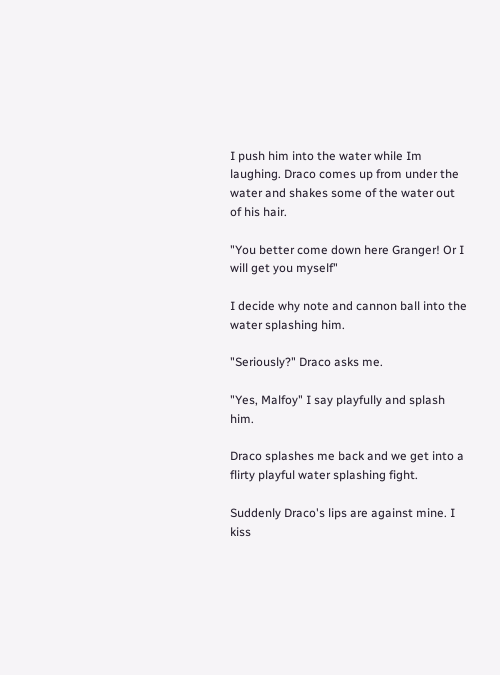I push him into the water while Im laughing. Draco comes up from under the water and shakes some of the water out of his hair.

"You better come down here Granger! Or I will get you myself"

I decide why note and cannon ball into the water splashing him.

"Seriously?" Draco asks me.

"Yes, Malfoy" I say playfully and splash him.

Draco splashes me back and we get into a flirty playful water splashing fight.

Suddenly Draco's lips are against mine. I kiss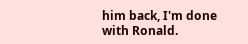him back, I'm done with Ronald.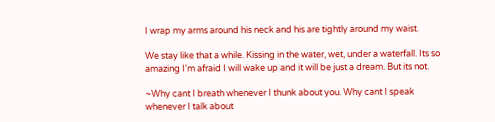I wrap my arms around his neck and his are tightly around my waist.

We stay like that a while. Kissing in the water, wet, under a waterfall. Its so amazing I'm afraid I will wake up and it will be just a dream. But its not.

~Why cant I breath whenever I thunk about you. Why cant I speak whenever I talk about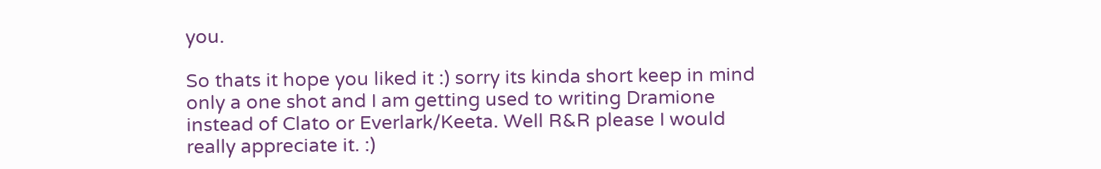you.

So thats it hope you liked it :) sorry its kinda short keep in mind only a one shot and I am getting used to writing Dramione instead of Clato or Everlark/Keeta. Well R&R please I would really appreciate it. :)